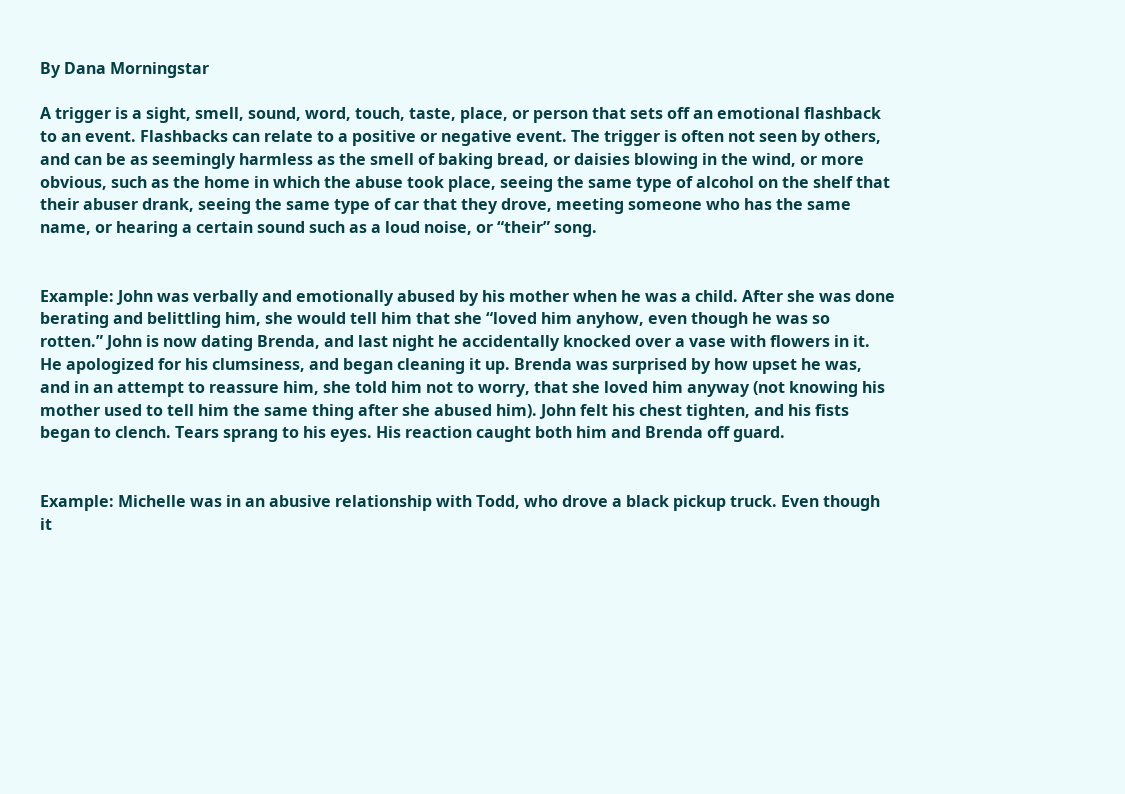By Dana Morningstar

A trigger is a sight, smell, sound, word, touch, taste, place, or person that sets off an emotional flashback to an event. Flashbacks can relate to a positive or negative event. The trigger is often not seen by others, and can be as seemingly harmless as the smell of baking bread, or daisies blowing in the wind, or more obvious, such as the home in which the abuse took place, seeing the same type of alcohol on the shelf that their abuser drank, seeing the same type of car that they drove, meeting someone who has the same name, or hearing a certain sound such as a loud noise, or “their” song.


Example: John was verbally and emotionally abused by his mother when he was a child. After she was done berating and belittling him, she would tell him that she “loved him anyhow, even though he was so rotten.” John is now dating Brenda, and last night he accidentally knocked over a vase with flowers in it. He apologized for his clumsiness, and began cleaning it up. Brenda was surprised by how upset he was, and in an attempt to reassure him, she told him not to worry, that she loved him anyway (not knowing his mother used to tell him the same thing after she abused him). John felt his chest tighten, and his fists began to clench. Tears sprang to his eyes. His reaction caught both him and Brenda off guard.


Example: Michelle was in an abusive relationship with Todd, who drove a black pickup truck. Even though it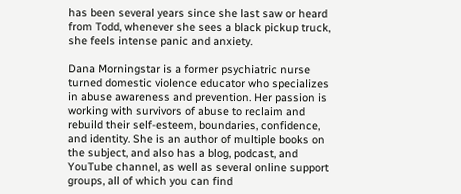has been several years since she last saw or heard from Todd, whenever she sees a black pickup truck, she feels intense panic and anxiety.

Dana Morningstar is a former psychiatric nurse turned domestic violence educator who specializes in abuse awareness and prevention. Her passion is working with survivors of abuse to reclaim and rebuild their self-esteem, boundaries, confidence, and identity. She is an author of multiple books on the subject, and also has a blog, podcast, and YouTube channel, as well as several online support groups, all of which you can find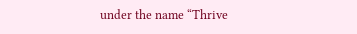under the name “Thrive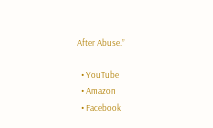After Abuse.”

  • YouTube
  • Amazon
  • Facebook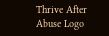Thrive After Abuse Logo